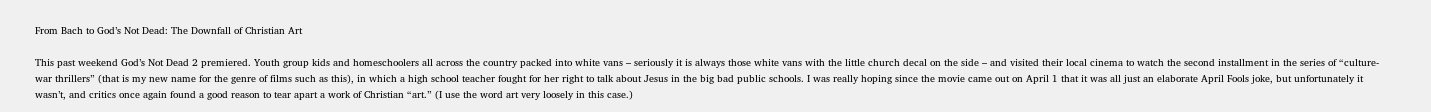From Bach to God’s Not Dead: The Downfall of Christian Art

This past weekend God’s Not Dead 2 premiered. Youth group kids and homeschoolers all across the country packed into white vans – seriously it is always those white vans with the little church decal on the side – and visited their local cinema to watch the second installment in the series of “culture-war thrillers” (that is my new name for the genre of films such as this), in which a high school teacher fought for her right to talk about Jesus in the big bad public schools. I was really hoping since the movie came out on April 1 that it was all just an elaborate April Fools joke, but unfortunately it wasn’t, and critics once again found a good reason to tear apart a work of Christian “art.” (I use the word art very loosely in this case.)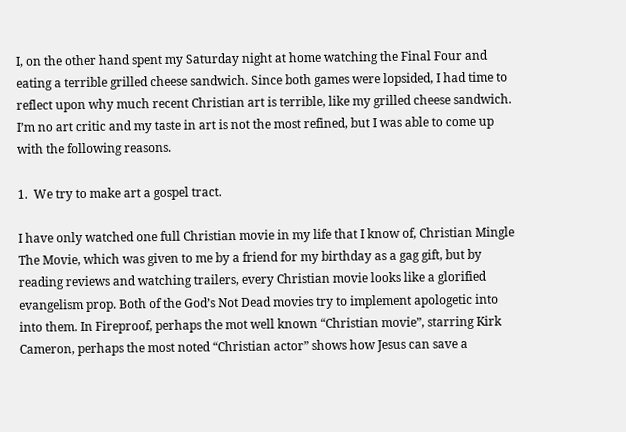I, on the other hand spent my Saturday night at home watching the Final Four and eating a terrible grilled cheese sandwich. Since both games were lopsided, I had time to reflect upon why much recent Christian art is terrible, like my grilled cheese sandwich. I’m no art critic and my taste in art is not the most refined, but I was able to come up with the following reasons.

1.  We try to make art a gospel tract.

I have only watched one full Christian movie in my life that I know of, Christian Mingle The Movie, which was given to me by a friend for my birthday as a gag gift, but by reading reviews and watching trailers, every Christian movie looks like a glorified evangelism prop. Both of the God’s Not Dead movies try to implement apologetic into into them. In Fireproof, perhaps the mot well known “Christian movie”, starring Kirk Cameron, perhaps the most noted “Christian actor” shows how Jesus can save a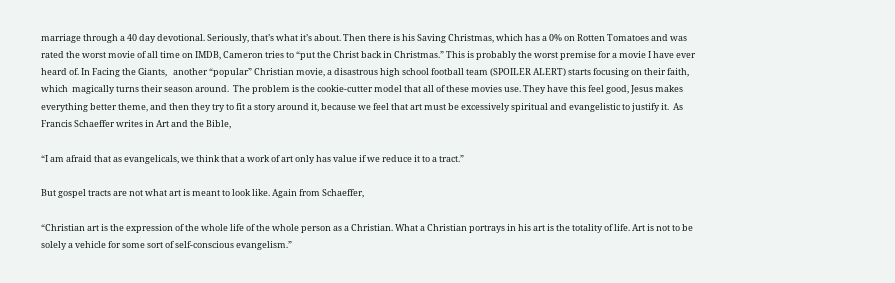marriage through a 40 day devotional. Seriously, that’s what it’s about. Then there is his Saving Christmas, which has a 0% on Rotten Tomatoes and was rated the worst movie of all time on IMDB, Cameron tries to “put the Christ back in Christmas.” This is probably the worst premise for a movie I have ever heard of. In Facing the Giants,   another “popular” Christian movie, a disastrous high school football team (SPOILER ALERT) starts focusing on their faith, which  magically turns their season around.  The problem is the cookie-cutter model that all of these movies use. They have this feel good, Jesus makes everything better theme, and then they try to fit a story around it, because we feel that art must be excessively spiritual and evangelistic to justify it.  As Francis Schaeffer writes in Art and the Bible,

“I am afraid that as evangelicals, we think that a work of art only has value if we reduce it to a tract.”

But gospel tracts are not what art is meant to look like. Again from Schaeffer,

“Christian art is the expression of the whole life of the whole person as a Christian. What a Christian portrays in his art is the totality of life. Art is not to be solely a vehicle for some sort of self-conscious evangelism.”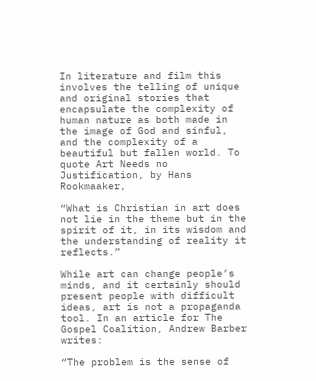In literature and film this involves the telling of unique and original stories that encapsulate the complexity of human nature as both made in the image of God and sinful, and the complexity of a beautiful but fallen world. To quote Art Needs no Justification, by Hans Rookmaaker,

“What is Christian in art does not lie in the theme but in the spirit of it, in its wisdom and the understanding of reality it reflects.”

While art can change people’s minds, and it certainly should present people with difficult ideas, art is not a propaganda tool. In an article for The Gospel Coalition, Andrew Barber writes:

“The problem is the sense of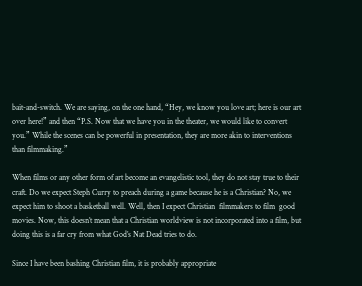bait-and-switch. We are saying, on the one hand, “Hey, we know you love art; here is our art over here!” and then “P.S. Now that we have you in the theater, we would like to convert you.” While the scenes can be powerful in presentation, they are more akin to interventions than filmmaking.”

When films or any other form of art become an evangelistic tool, they do not stay true to their craft. Do we expect Steph Curry to preach during a game because he is a Christian? No, we expect him to shoot a basketball well. Well, then I expect Christian  filmmakers to film  good movies. Now, this doesn’t mean that a Christian worldview is not incorporated into a film, but doing this is a far cry from what God’s Nat Dead tries to do.

Since I have been bashing Christian film, it is probably appropriate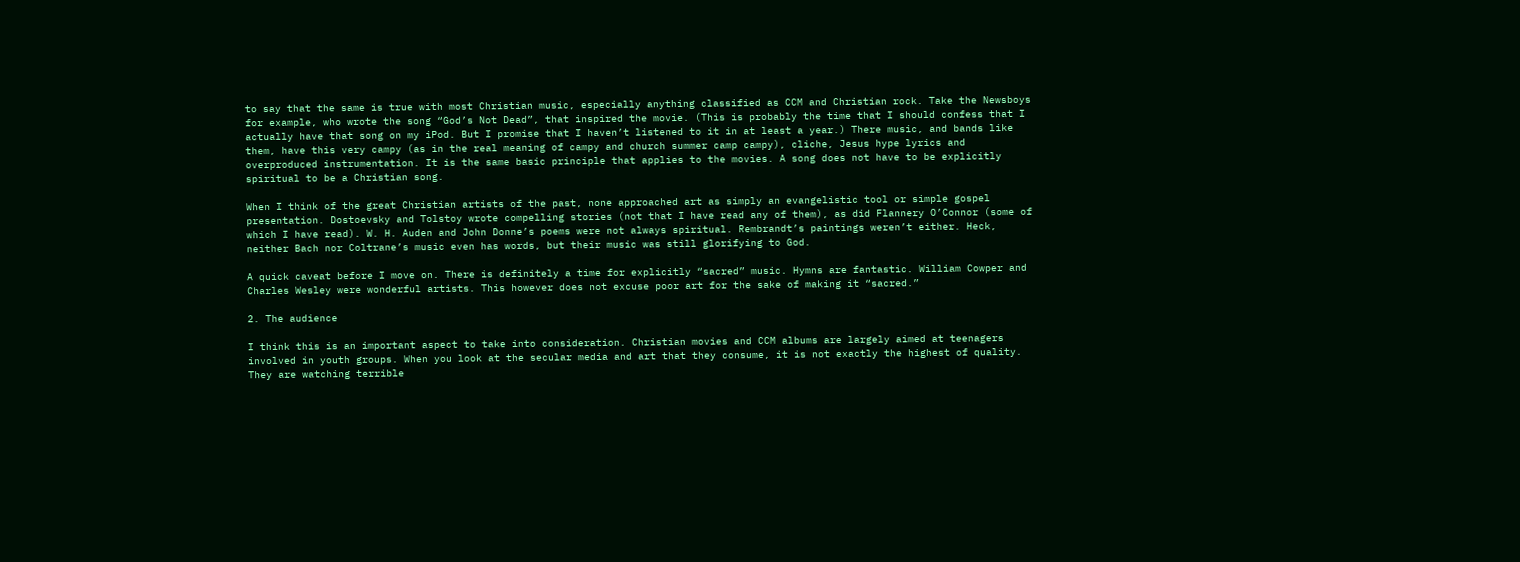to say that the same is true with most Christian music, especially anything classified as CCM and Christian rock. Take the Newsboys for example, who wrote the song “God’s Not Dead”, that inspired the movie. (This is probably the time that I should confess that I actually have that song on my iPod. But I promise that I haven’t listened to it in at least a year.) There music, and bands like them, have this very campy (as in the real meaning of campy and church summer camp campy), cliche, Jesus hype lyrics and overproduced instrumentation. It is the same basic principle that applies to the movies. A song does not have to be explicitly spiritual to be a Christian song.

When I think of the great Christian artists of the past, none approached art as simply an evangelistic tool or simple gospel presentation. Dostoevsky and Tolstoy wrote compelling stories (not that I have read any of them), as did Flannery O’Connor (some of which I have read). W. H. Auden and John Donne’s poems were not always spiritual. Rembrandt’s paintings weren’t either. Heck, neither Bach nor Coltrane’s music even has words, but their music was still glorifying to God.

A quick caveat before I move on. There is definitely a time for explicitly “sacred” music. Hymns are fantastic. William Cowper and Charles Wesley were wonderful artists. This however does not excuse poor art for the sake of making it “sacred.”

2. The audience

I think this is an important aspect to take into consideration. Christian movies and CCM albums are largely aimed at teenagers involved in youth groups. When you look at the secular media and art that they consume, it is not exactly the highest of quality. They are watching terrible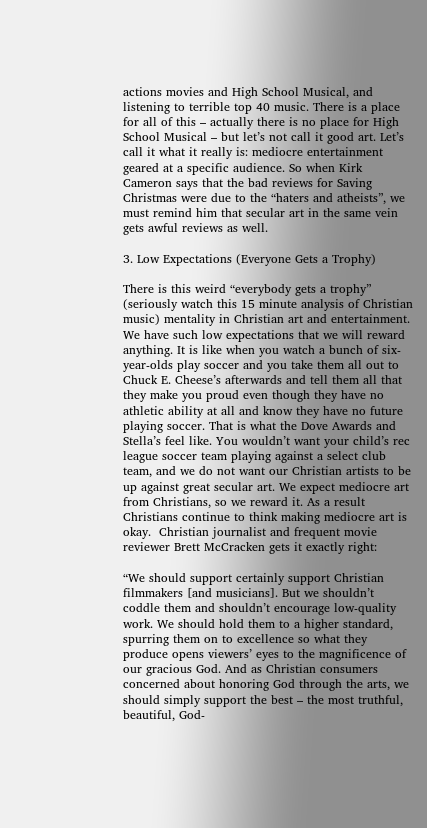actions movies and High School Musical, and listening to terrible top 40 music. There is a place for all of this – actually there is no place for High School Musical – but let’s not call it good art. Let’s call it what it really is: mediocre entertainment geared at a specific audience. So when Kirk Cameron says that the bad reviews for Saving Christmas were due to the “haters and atheists”, we must remind him that secular art in the same vein gets awful reviews as well.

3. Low Expectations (Everyone Gets a Trophy)

There is this weird “everybody gets a trophy” (seriously watch this 15 minute analysis of Christian music) mentality in Christian art and entertainment. We have such low expectations that we will reward anything. It is like when you watch a bunch of six-year-olds play soccer and you take them all out to Chuck E. Cheese’s afterwards and tell them all that they make you proud even though they have no athletic ability at all and know they have no future playing soccer. That is what the Dove Awards and Stella’s feel like. You wouldn’t want your child’s rec league soccer team playing against a select club team, and we do not want our Christian artists to be up against great secular art. We expect mediocre art from Christians, so we reward it. As a result Christians continue to think making mediocre art is okay.  Christian journalist and frequent movie reviewer Brett McCracken gets it exactly right:

“We should support certainly support Christian filmmakers [and musicians]. But we shouldn’t coddle them and shouldn’t encourage low-quality work. We should hold them to a higher standard, spurring them on to excellence so what they produce opens viewers’ eyes to the magnificence of our gracious God. And as Christian consumers concerned about honoring God through the arts, we should simply support the best – the most truthful, beautiful, God-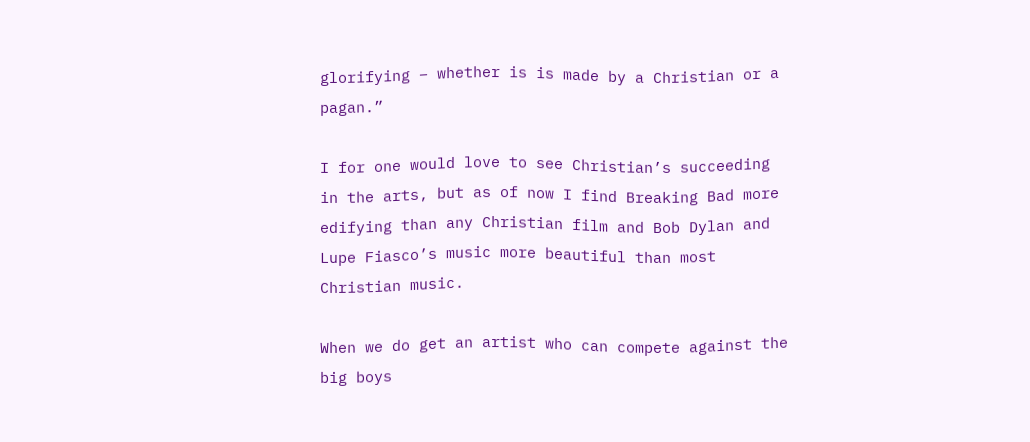glorifying – whether is is made by a Christian or a pagan.”

I for one would love to see Christian’s succeeding in the arts, but as of now I find Breaking Bad more edifying than any Christian film and Bob Dylan and Lupe Fiasco’s music more beautiful than most Christian music.

When we do get an artist who can compete against the big boys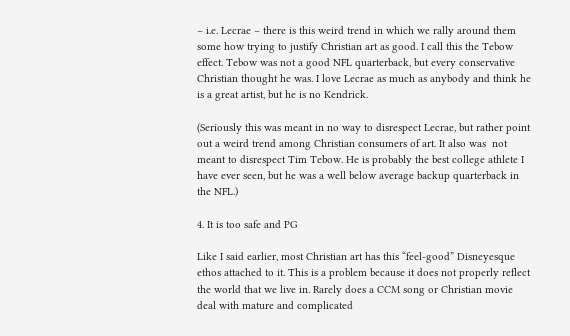– i.e. Lecrae – there is this weird trend in which we rally around them some how trying to justify Christian art as good. I call this the Tebow effect. Tebow was not a good NFL quarterback, but every conservative Christian thought he was. I love Lecrae as much as anybody and think he is a great artist, but he is no Kendrick.

(Seriously this was meant in no way to disrespect Lecrae, but rather point out a weird trend among Christian consumers of art. It also was  not meant to disrespect Tim Tebow. He is probably the best college athlete I have ever seen, but he was a well below average backup quarterback in the NFL.)

4. It is too safe and PG

Like I said earlier, most Christian art has this “feel-good” Disneyesque ethos attached to it. This is a problem because it does not properly reflect the world that we live in. Rarely does a CCM song or Christian movie deal with mature and complicated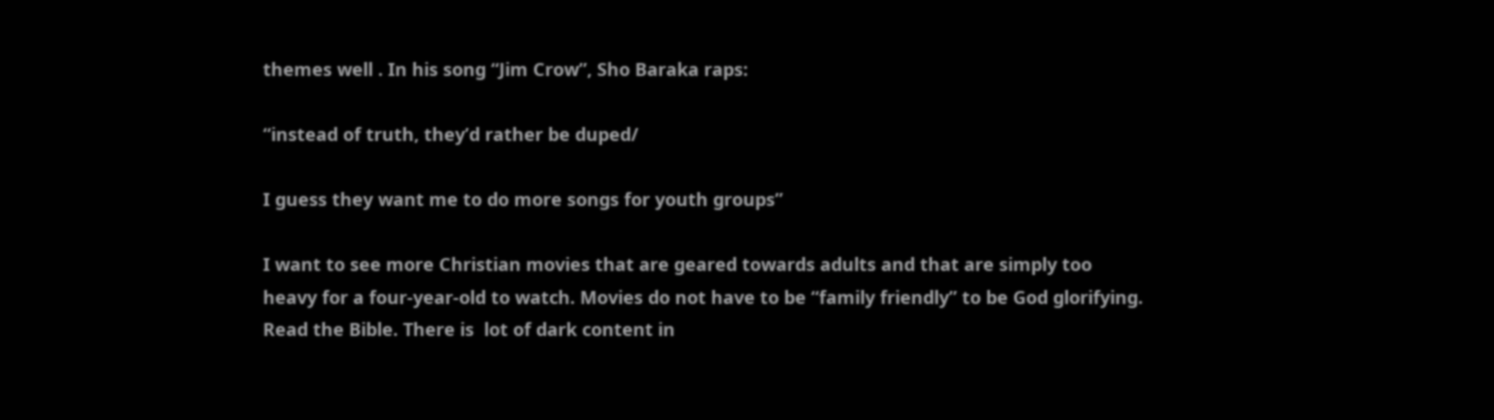themes well . In his song “Jim Crow”, Sho Baraka raps:

“instead of truth, they’d rather be duped/

I guess they want me to do more songs for youth groups”

I want to see more Christian movies that are geared towards adults and that are simply too heavy for a four-year-old to watch. Movies do not have to be “family friendly” to be God glorifying. Read the Bible. There is  lot of dark content in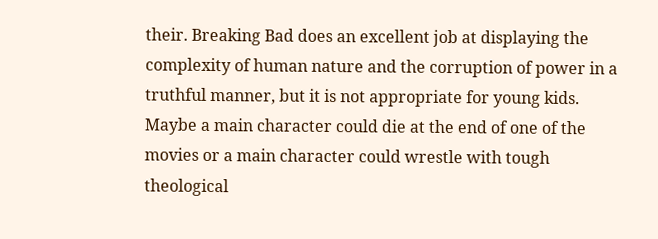their. Breaking Bad does an excellent job at displaying the complexity of human nature and the corruption of power in a truthful manner, but it is not appropriate for young kids.  Maybe a main character could die at the end of one of the movies or a main character could wrestle with tough theological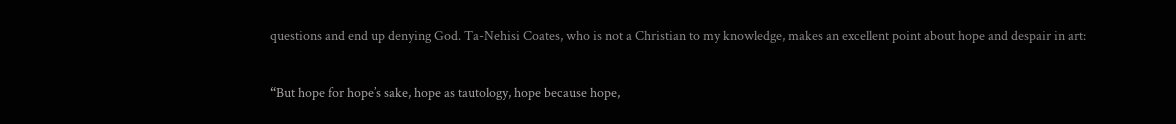questions and end up denying God. Ta-Nehisi Coates, who is not a Christian to my knowledge, makes an excellent point about hope and despair in art:

“But hope for hope’s sake, hope as tautology, hope because hope,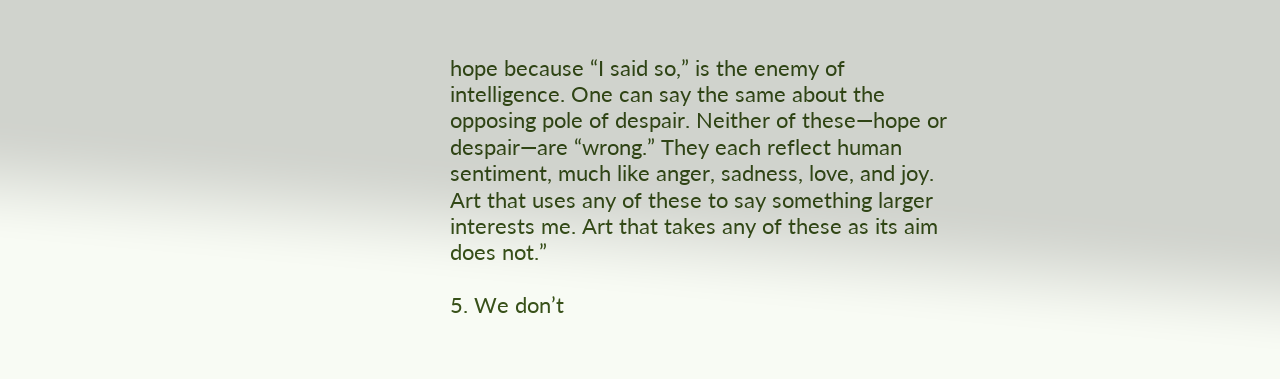hope because “I said so,” is the enemy of intelligence. One can say the same about the opposing pole of despair. Neither of these—hope or despair—are “wrong.” They each reflect human sentiment, much like anger, sadness, love, and joy. Art that uses any of these to say something larger interests me. Art that takes any of these as its aim does not.”

5. We don’t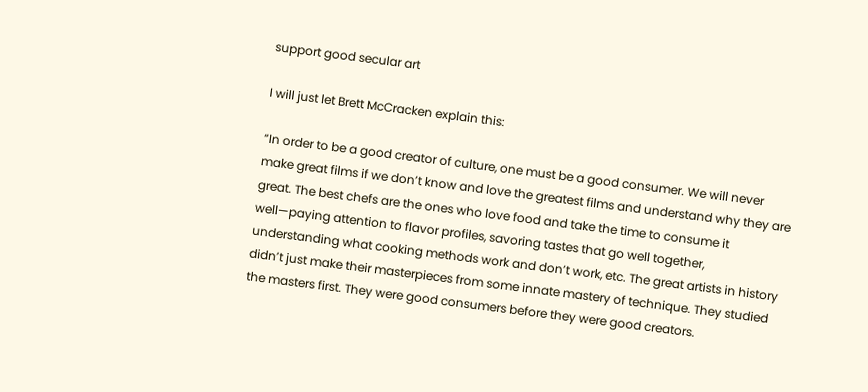support good secular art

I will just let Brett McCracken explain this:

“In order to be a good creator of culture, one must be a good consumer. We will never make great films if we don’t know and love the greatest films and understand why they are great. The best chefs are the ones who love food and take the time to consume it well—paying attention to flavor profiles, savoring tastes that go well together, understanding what cooking methods work and don’t work, etc. The great artists in history didn’t just make their masterpieces from some innate mastery of technique. They studied the masters first. They were good consumers before they were good creators.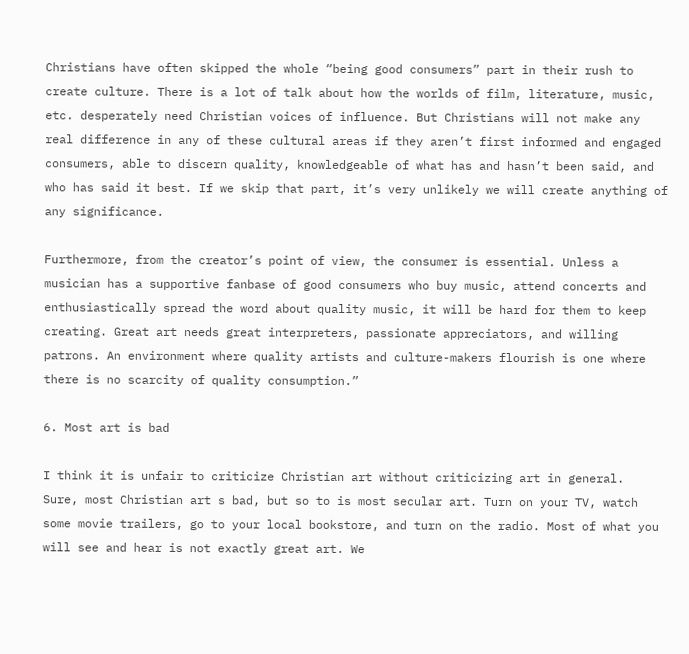Christians have often skipped the whole “being good consumers” part in their rush to create culture. There is a lot of talk about how the worlds of film, literature, music, etc. desperately need Christian voices of influence. But Christians will not make any real difference in any of these cultural areas if they aren’t first informed and engaged consumers, able to discern quality, knowledgeable of what has and hasn’t been said, and who has said it best. If we skip that part, it’s very unlikely we will create anything of any significance.

Furthermore, from the creator’s point of view, the consumer is essential. Unless a musician has a supportive fanbase of good consumers who buy music, attend concerts and enthusiastically spread the word about quality music, it will be hard for them to keep creating. Great art needs great interpreters, passionate appreciators, and willing patrons. An environment where quality artists and culture-makers flourish is one where there is no scarcity of quality consumption.”

6. Most art is bad

I think it is unfair to criticize Christian art without criticizing art in general.  Sure, most Christian art s bad, but so to is most secular art. Turn on your TV, watch some movie trailers, go to your local bookstore, and turn on the radio. Most of what you will see and hear is not exactly great art. We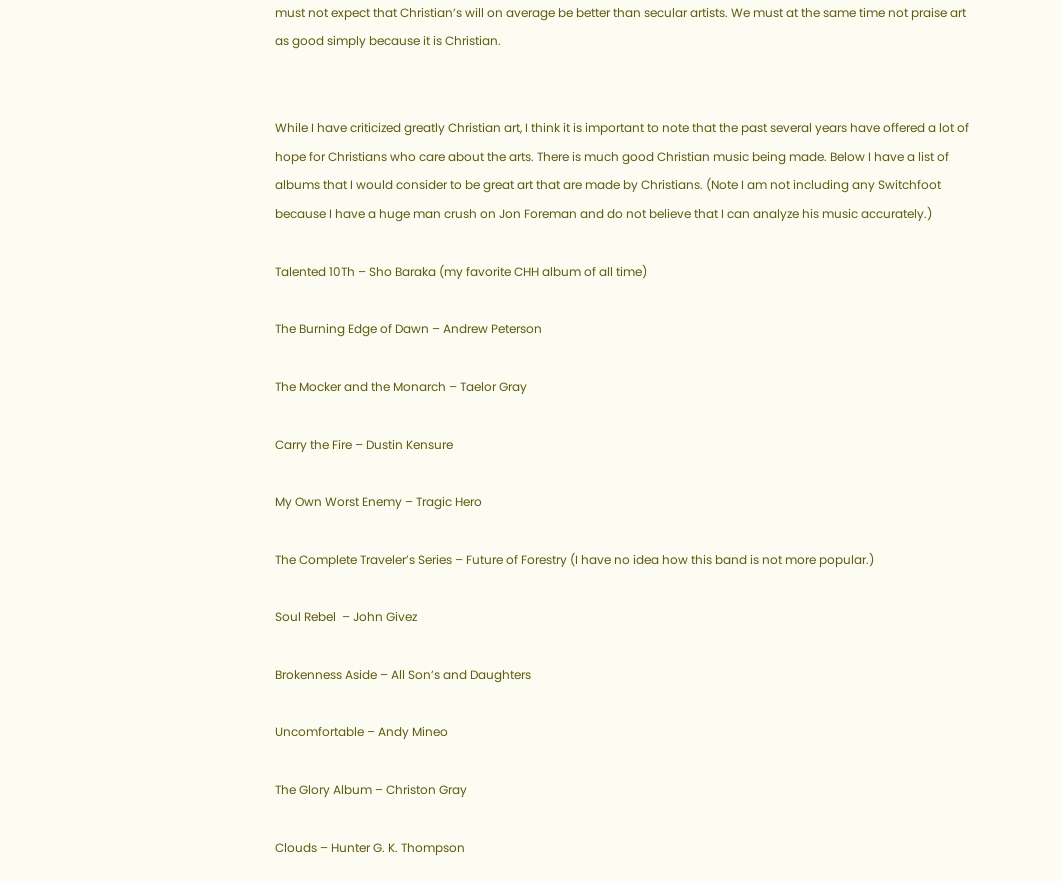must not expect that Christian’s will on average be better than secular artists. We must at the same time not praise art as good simply because it is Christian.


While I have criticized greatly Christian art, I think it is important to note that the past several years have offered a lot of hope for Christians who care about the arts. There is much good Christian music being made. Below I have a list of albums that I would consider to be great art that are made by Christians. (Note I am not including any Switchfoot because I have a huge man crush on Jon Foreman and do not believe that I can analyze his music accurately.)

Talented 10Th – Sho Baraka (my favorite CHH album of all time)

The Burning Edge of Dawn – Andrew Peterson

The Mocker and the Monarch – Taelor Gray

Carry the Fire – Dustin Kensure

My Own Worst Enemy – Tragic Hero

The Complete Traveler’s Series – Future of Forestry (I have no idea how this band is not more popular.)

Soul Rebel  – John Givez

Brokenness Aside – All Son’s and Daughters

Uncomfortable – Andy Mineo

The Glory Album – Christon Gray

Clouds – Hunter G. K. Thompson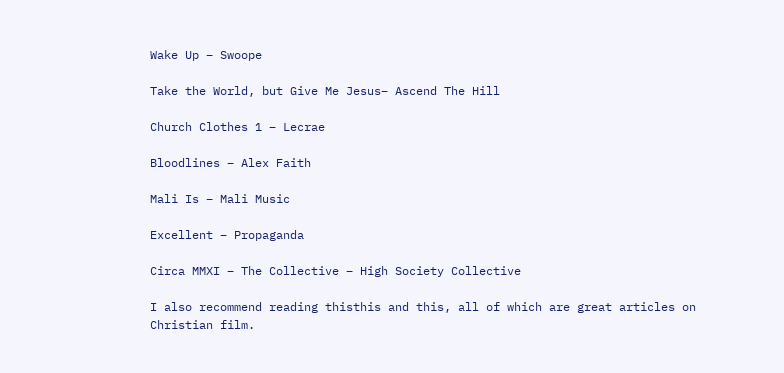Wake Up – Swoope

Take the World, but Give Me Jesus– Ascend The Hill

Church Clothes 1 – Lecrae

Bloodlines – Alex Faith

Mali Is – Mali Music

Excellent – Propaganda

Circa MMXI – The Collective – High Society Collective

I also recommend reading thisthis and this, all of which are great articles on Christian film.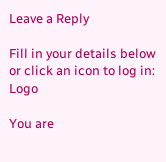Leave a Reply

Fill in your details below or click an icon to log in: Logo

You are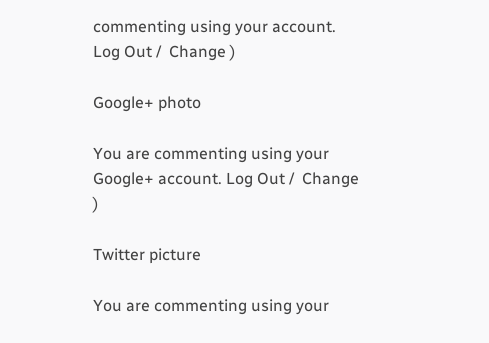commenting using your account. Log Out /  Change )

Google+ photo

You are commenting using your Google+ account. Log Out /  Change )

Twitter picture

You are commenting using your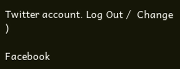Twitter account. Log Out /  Change )

Facebook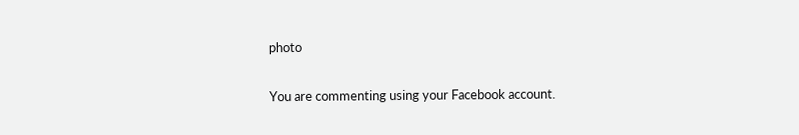photo

You are commenting using your Facebook account.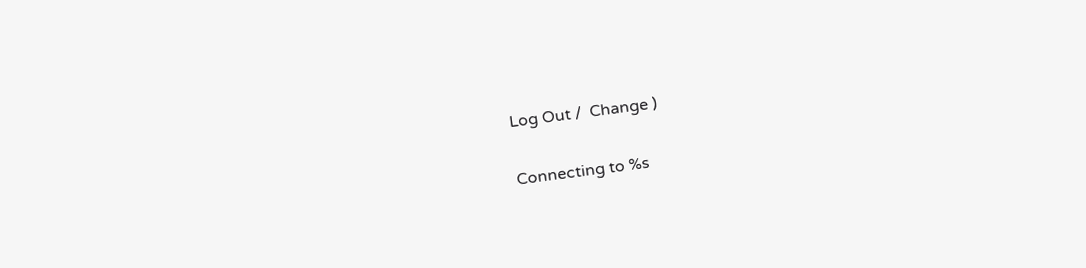Log Out /  Change )


Connecting to %s